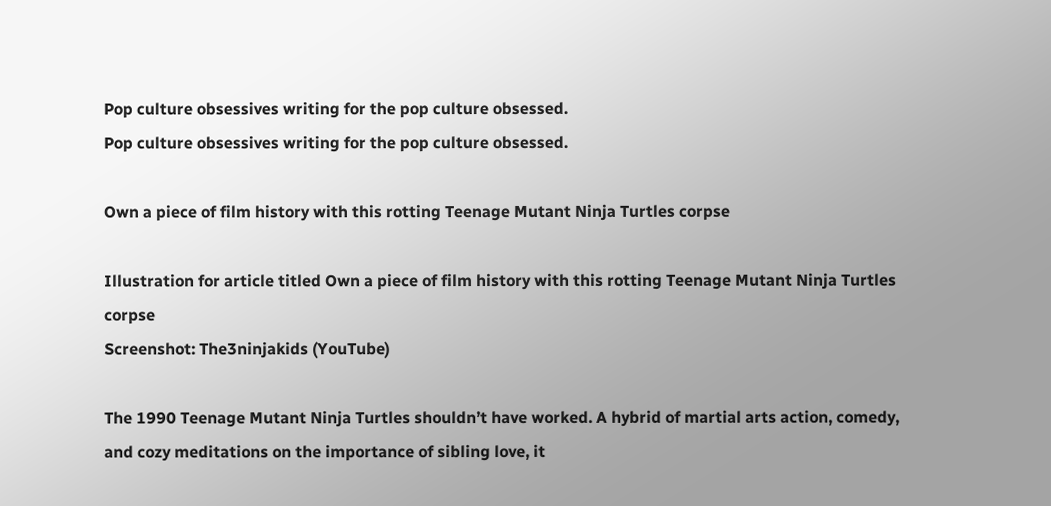Pop culture obsessives writing for the pop culture obsessed.
Pop culture obsessives writing for the pop culture obsessed.

Own a piece of film history with this rotting Teenage Mutant Ninja Turtles corpse

Illustration for article titled Own a piece of film history with this rotting Teenage Mutant Ninja Turtles corpse
Screenshot: The3ninjakids (YouTube)

The 1990 Teenage Mutant Ninja Turtles shouldn’t have worked. A hybrid of martial arts action, comedy, and cozy meditations on the importance of sibling love, it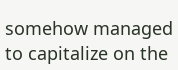somehow managed to capitalize on the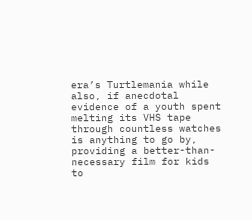era’s Turtlemania while also, if anecdotal evidence of a youth spent melting its VHS tape through countless watches is anything to go by, providing a better-than-necessary film for kids to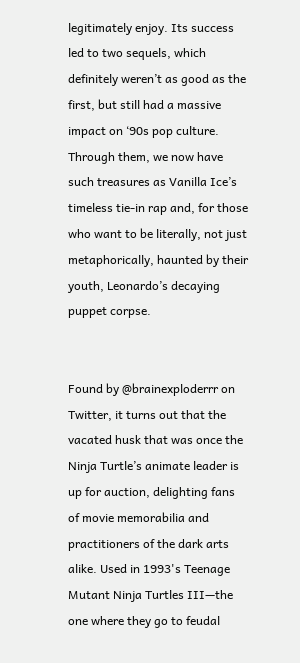legitimately enjoy. Its success led to two sequels, which definitely weren’t as good as the first, but still had a massive impact on ‘90s pop culture. Through them, we now have such treasures as Vanilla Ice’s timeless tie-in rap and, for those who want to be literally, not just metaphorically, haunted by their youth, Leonardo’s decaying puppet corpse.


Found by @brainexploderrr on Twitter, it turns out that the vacated husk that was once the Ninja Turtle’s animate leader is up for auction, delighting fans of movie memorabilia and practitioners of the dark arts alike. Used in 1993's Teenage Mutant Ninja Turtles III—the one where they go to feudal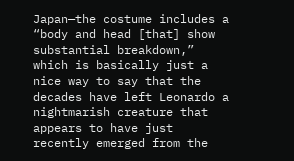Japan—the costume includes a “body and head [that] show substantial breakdown,” which is basically just a nice way to say that the decades have left Leonardo a nightmarish creature that appears to have just recently emerged from the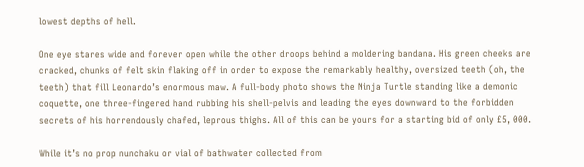lowest depths of hell.

One eye stares wide and forever open while the other droops behind a moldering bandana. His green cheeks are cracked, chunks of felt skin flaking off in order to expose the remarkably healthy, oversized teeth (oh, the teeth) that fill Leonardo’s enormous maw. A full-body photo shows the Ninja Turtle standing like a demonic coquette, one three-fingered hand rubbing his shell-pelvis and leading the eyes downward to the forbidden secrets of his horrendously chafed, leprous thighs. All of this can be yours for a starting bid of only £5, 000.

While it’s no prop nunchaku or vial of bathwater collected from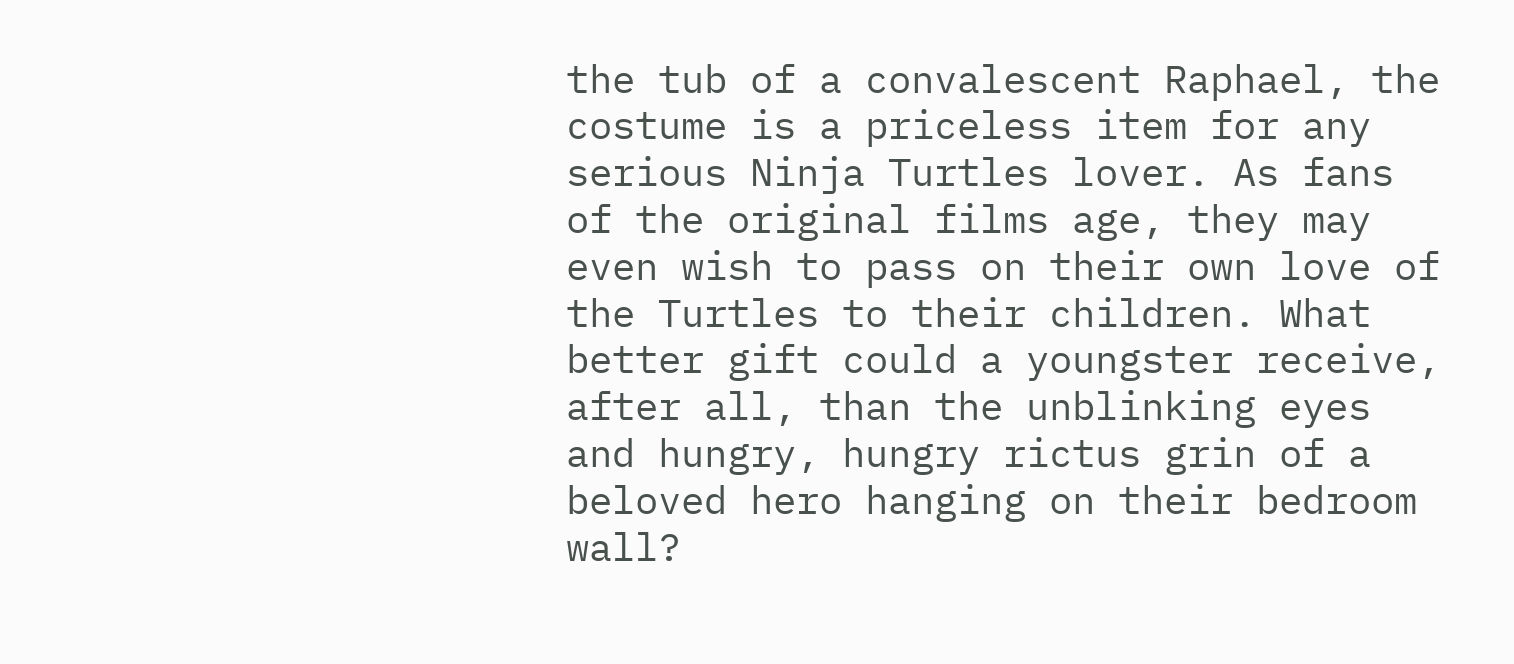the tub of a convalescent Raphael, the costume is a priceless item for any serious Ninja Turtles lover. As fans of the original films age, they may even wish to pass on their own love of the Turtles to their children. What better gift could a youngster receive, after all, than the unblinking eyes and hungry, hungry rictus grin of a beloved hero hanging on their bedroom wall?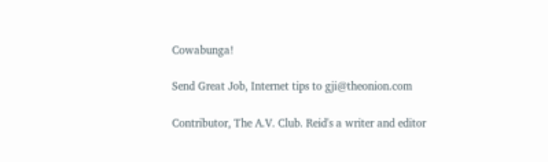Cowabunga!

Send Great Job, Internet tips to gji@theonion.com

Contributor, The A.V. Club. Reid's a writer and editor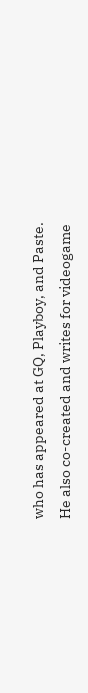who has appeared at GQ, Playboy, and Paste. He also co-created and writes for videogame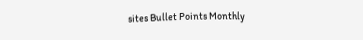sites Bullet Points Monthly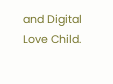and Digital Love Child.